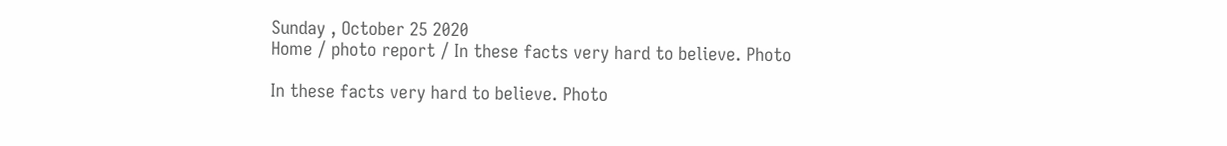Sunday , October 25 2020
Home / photo report / In these facts very hard to believe. Photo

In these facts very hard to believe. Photo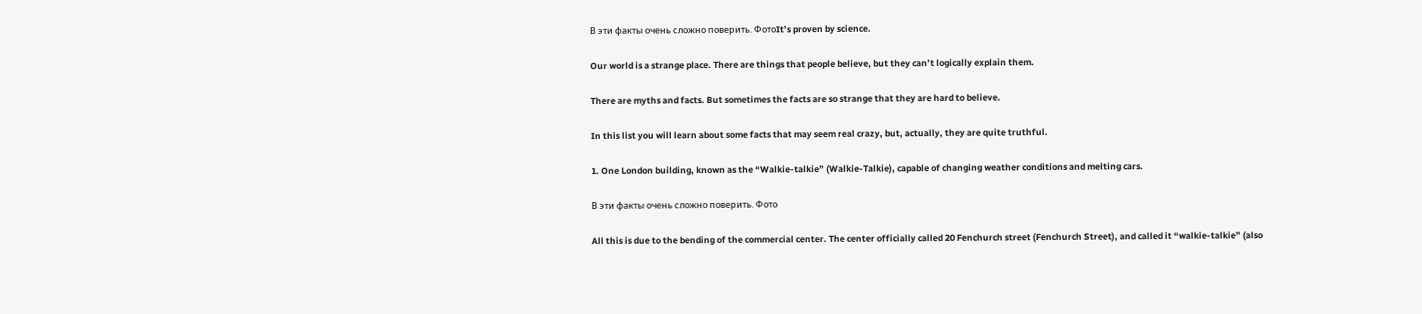В эти факты очень сложно поверить. ФотоIt’s proven by science.

Our world is a strange place. There are things that people believe, but they can’t logically explain them.

There are myths and facts. But sometimes the facts are so strange that they are hard to believe.

In this list you will learn about some facts that may seem real crazy, but, actually, they are quite truthful.

1. One London building, known as the “Walkie-talkie” (Walkie-Talkie), capable of changing weather conditions and melting cars.

В эти факты очень сложно поверить. Фото

All this is due to the bending of the commercial center. The center officially called 20 Fenchurch street (Fenchurch Street), and called it “walkie-talkie” (also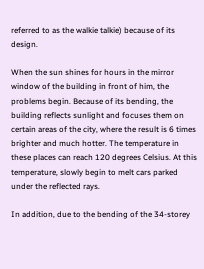referred to as the walkie talkie) because of its design.

When the sun shines for hours in the mirror window of the building in front of him, the problems begin. Because of its bending, the building reflects sunlight and focuses them on certain areas of the city, where the result is 6 times brighter and much hotter. The temperature in these places can reach 120 degrees Celsius. At this temperature, slowly begin to melt cars parked under the reflected rays.

In addition, due to the bending of the 34-storey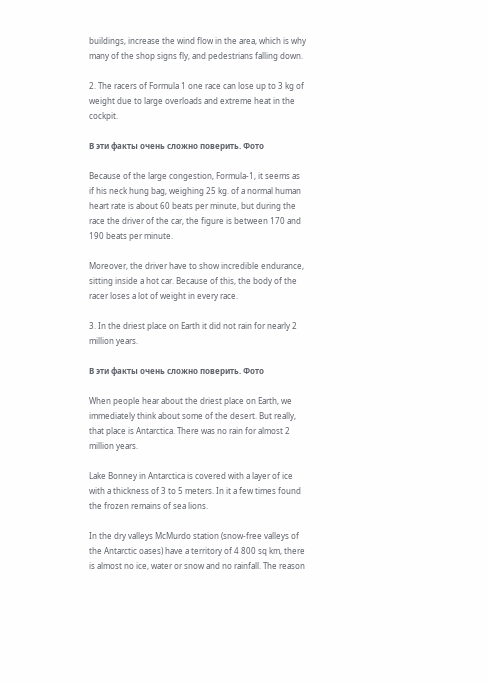buildings, increase the wind flow in the area, which is why many of the shop signs fly, and pedestrians falling down.

2. The racers of Formula 1 one race can lose up to 3 kg of weight due to large overloads and extreme heat in the cockpit.

В эти факты очень сложно поверить. Фото

Because of the large congestion, Formula-1, it seems as if his neck hung bag, weighing 25 kg. of a normal human heart rate is about 60 beats per minute, but during the race the driver of the car, the figure is between 170 and 190 beats per minute.

Moreover, the driver have to show incredible endurance, sitting inside a hot car. Because of this, the body of the racer loses a lot of weight in every race.

3. In the driest place on Earth it did not rain for nearly 2 million years.

В эти факты очень сложно поверить. Фото

When people hear about the driest place on Earth, we immediately think about some of the desert. But really, that place is Antarctica. There was no rain for almost 2 million years.

Lake Bonney in Antarctica is covered with a layer of ice with a thickness of 3 to 5 meters. In it a few times found the frozen remains of sea lions.

In the dry valleys McMurdo station (snow-free valleys of the Antarctic oases) have a territory of 4 800 sq km, there is almost no ice, water or snow and no rainfall. The reason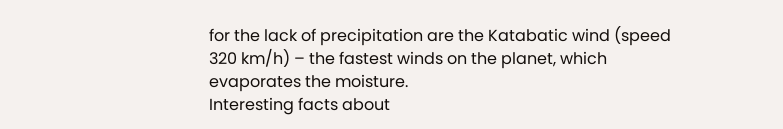for the lack of precipitation are the Katabatic wind (speed 320 km/h) – the fastest winds on the planet, which evaporates the moisture.
Interesting facts about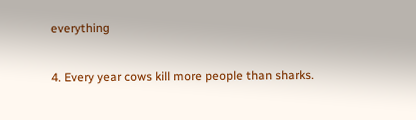everything

4. Every year cows kill more people than sharks.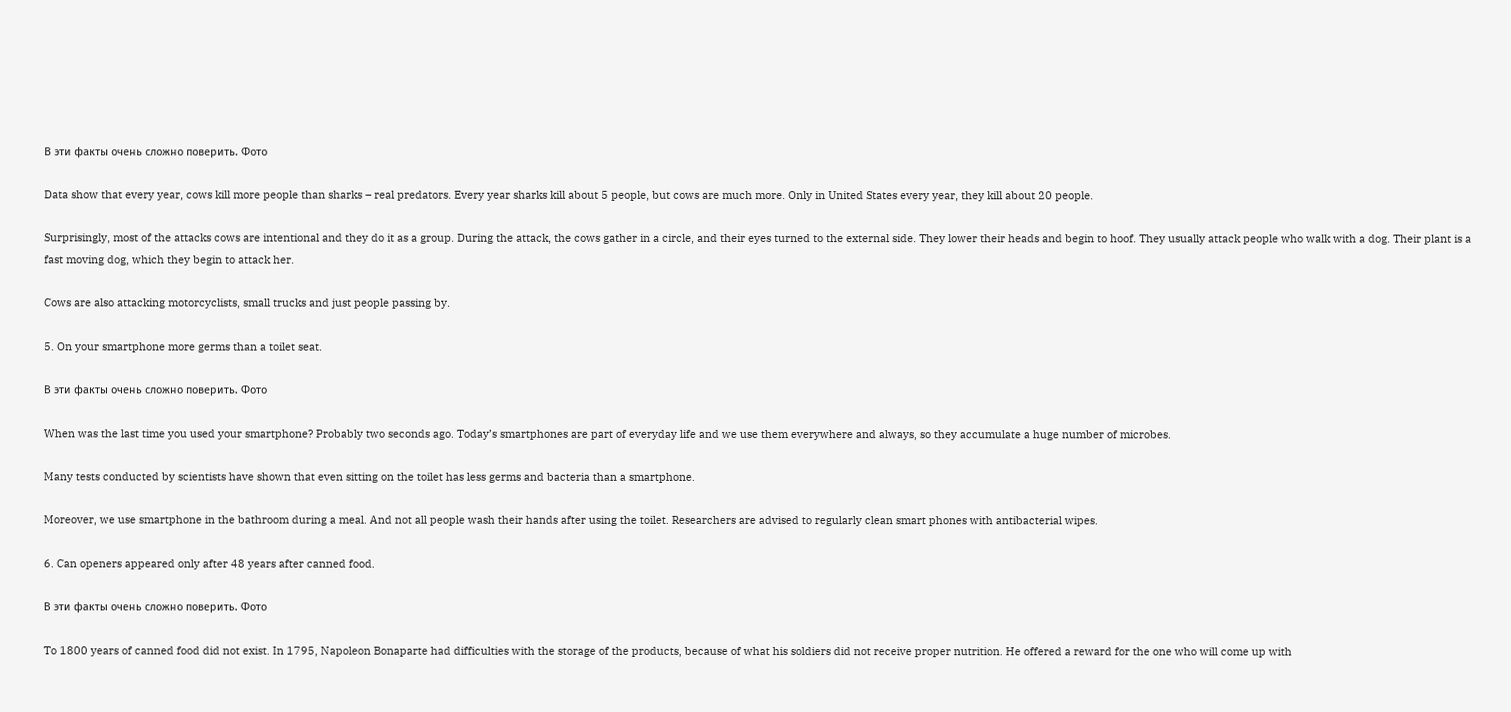В эти факты очень сложно поверить. Фото

Data show that every year, cows kill more people than sharks – real predators. Every year sharks kill about 5 people, but cows are much more. Only in United States every year, they kill about 20 people.

Surprisingly, most of the attacks cows are intentional and they do it as a group. During the attack, the cows gather in a circle, and their eyes turned to the external side. They lower their heads and begin to hoof. They usually attack people who walk with a dog. Their plant is a fast moving dog, which they begin to attack her.

Cows are also attacking motorcyclists, small trucks and just people passing by.

5. On your smartphone more germs than a toilet seat.

В эти факты очень сложно поверить. Фото

When was the last time you used your smartphone? Probably two seconds ago. Today’s smartphones are part of everyday life and we use them everywhere and always, so they accumulate a huge number of microbes.

Many tests conducted by scientists have shown that even sitting on the toilet has less germs and bacteria than a smartphone.

Moreover, we use smartphone in the bathroom during a meal. And not all people wash their hands after using the toilet. Researchers are advised to regularly clean smart phones with antibacterial wipes.

6. Can openers appeared only after 48 years after canned food.

В эти факты очень сложно поверить. Фото

To 1800 years of canned food did not exist. In 1795, Napoleon Bonaparte had difficulties with the storage of the products, because of what his soldiers did not receive proper nutrition. He offered a reward for the one who will come up with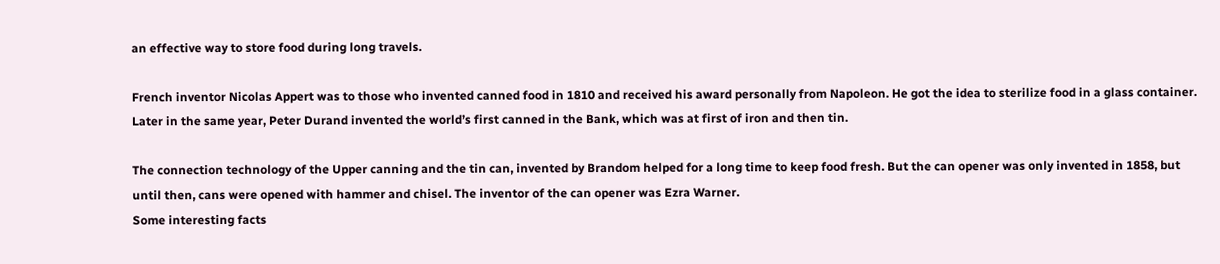an effective way to store food during long travels.

French inventor Nicolas Appert was to those who invented canned food in 1810 and received his award personally from Napoleon. He got the idea to sterilize food in a glass container. Later in the same year, Peter Durand invented the world’s first canned in the Bank, which was at first of iron and then tin.

The connection technology of the Upper canning and the tin can, invented by Brandom helped for a long time to keep food fresh. But the can opener was only invented in 1858, but until then, cans were opened with hammer and chisel. The inventor of the can opener was Ezra Warner.
Some interesting facts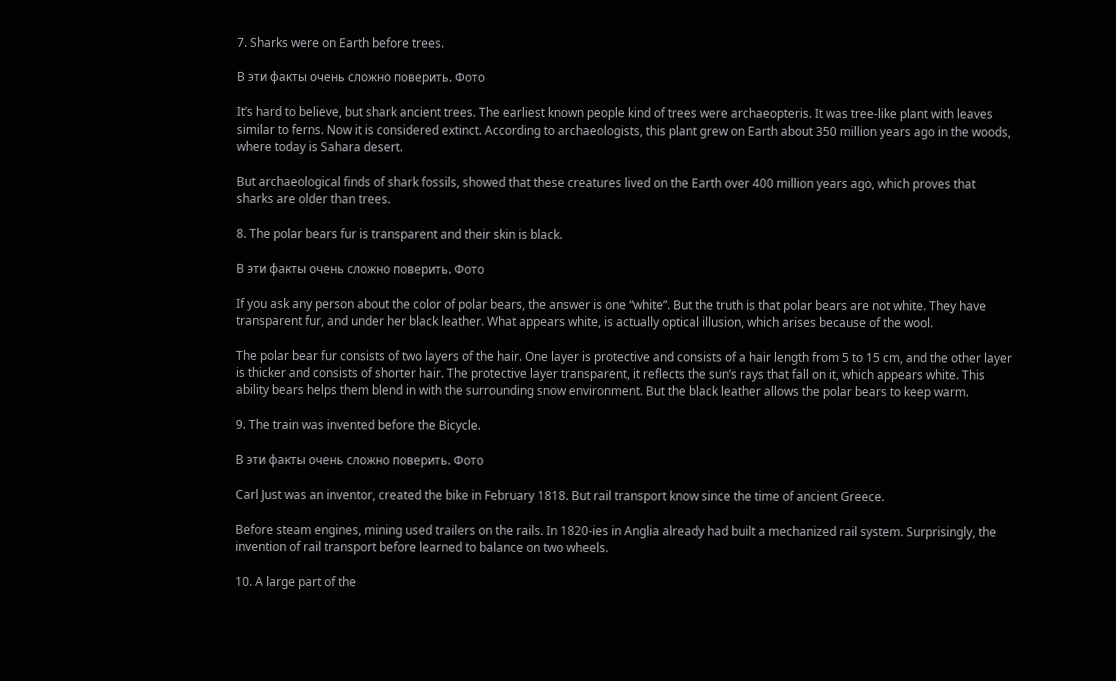7. Sharks were on Earth before trees.

В эти факты очень сложно поверить. Фото

It’s hard to believe, but shark ancient trees. The earliest known people kind of trees were archaeopteris. It was tree-like plant with leaves similar to ferns. Now it is considered extinct. According to archaeologists, this plant grew on Earth about 350 million years ago in the woods, where today is Sahara desert.

But archaeological finds of shark fossils, showed that these creatures lived on the Earth over 400 million years ago, which proves that sharks are older than trees.

8. The polar bears fur is transparent and their skin is black.

В эти факты очень сложно поверить. Фото

If you ask any person about the color of polar bears, the answer is one “white”. But the truth is that polar bears are not white. They have transparent fur, and under her black leather. What appears white, is actually optical illusion, which arises because of the wool.

The polar bear fur consists of two layers of the hair. One layer is protective and consists of a hair length from 5 to 15 cm, and the other layer is thicker and consists of shorter hair. The protective layer transparent, it reflects the sun’s rays that fall on it, which appears white. This ability bears helps them blend in with the surrounding snow environment. But the black leather allows the polar bears to keep warm.

9. The train was invented before the Bicycle.

В эти факты очень сложно поверить. Фото

Carl Just was an inventor, created the bike in February 1818. But rail transport know since the time of ancient Greece.

Before steam engines, mining used trailers on the rails. In 1820-ies in Anglia already had built a mechanized rail system. Surprisingly, the invention of rail transport before learned to balance on two wheels.

10. A large part of the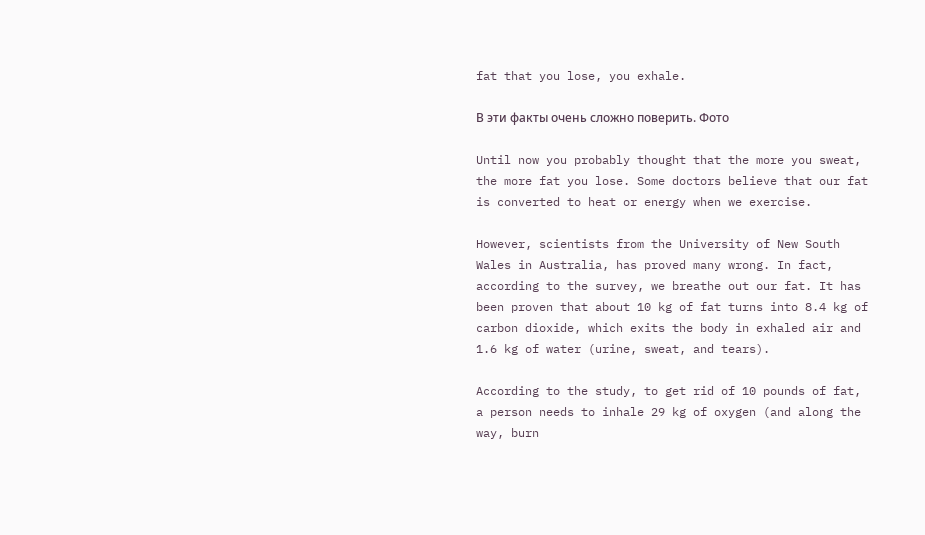fat that you lose, you exhale.

В эти факты очень сложно поверить. Фото

Until now you probably thought that the more you sweat, the more fat you lose. Some doctors believe that our fat is converted to heat or energy when we exercise.

However, scientists from the University of New South Wales in Australia, has proved many wrong. In fact, according to the survey, we breathe out our fat. It has been proven that about 10 kg of fat turns into 8.4 kg of carbon dioxide, which exits the body in exhaled air and 1.6 kg of water (urine, sweat, and tears).

According to the study, to get rid of 10 pounds of fat, a person needs to inhale 29 kg of oxygen (and along the way, burn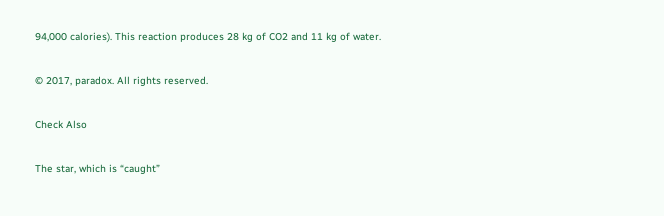94,000 calories). This reaction produces 28 kg of CO2 and 11 kg of water.

© 2017, paradox. All rights reserved.

Check Also

The star, which is “caught”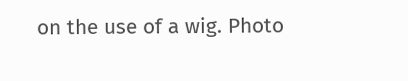on the use of a wig. Photo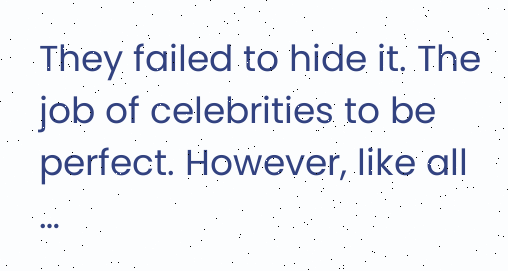They failed to hide it. The job of celebrities to be perfect. However, like all …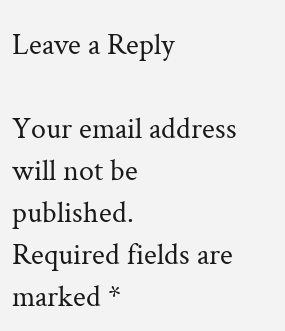Leave a Reply

Your email address will not be published. Required fields are marked *